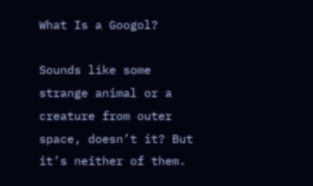What Is a Googol?

Sounds like some strange animal or a creature from outer space, doesn’t it? But it’s neither of them.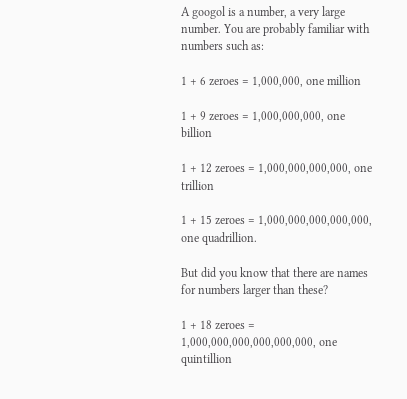A googol is a number, a very large number. You are probably familiar with numbers such as:

1 + 6 zeroes = 1,000,000, one million

1 + 9 zeroes = 1,000,000,000, one billion

1 + 12 zeroes = 1,000,000,000,000, one trillion

1 + 15 zeroes = 1,000,000,000,000,000, one quadrillion.

But did you know that there are names for numbers larger than these?

1 + 18 zeroes = 1,000,000,000,000,000,000, one quintillion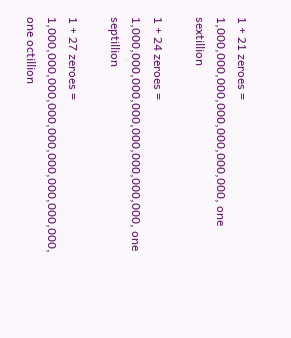1 + 21 zeroes = 1,000,000,000,000,000,000,000, one sextillion

1 + 24 zeroes = 1,000,000,000,000,000,000,000,000, one septillion

1 + 27 zeroes = 1,000,000,000,000,000,000,000,000,000, one octillion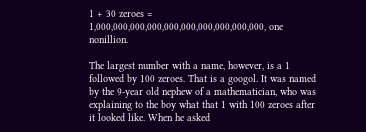1 + 30 zeroes = 1,000,000,000,000,000,000,000,000,000,000, one nonillion.

The largest number with a name, however, is a 1 followed by 100 zeroes. That is a googol. It was named by the 9-year old nephew of a mathematician, who was explaining to the boy what that 1 with 100 zeroes after it looked like. When he asked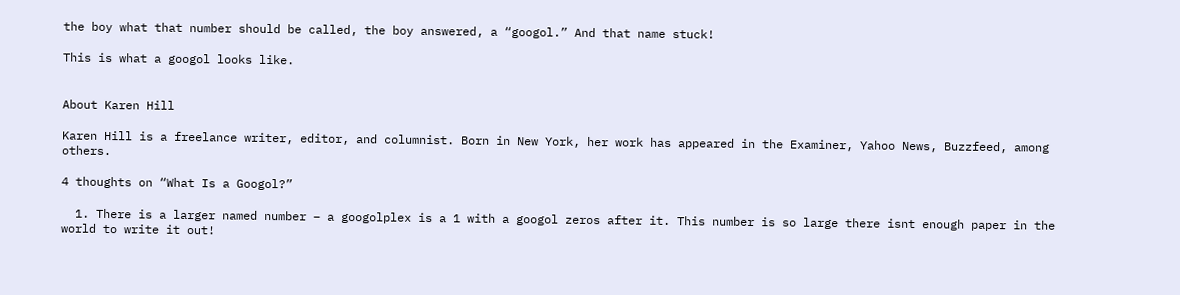the boy what that number should be called, the boy answered, a “googol.” And that name stuck!

This is what a googol looks like.


About Karen Hill

Karen Hill is a freelance writer, editor, and columnist. Born in New York, her work has appeared in the Examiner, Yahoo News, Buzzfeed, among others.

4 thoughts on “What Is a Googol?”

  1. There is a larger named number – a googolplex is a 1 with a googol zeros after it. This number is so large there isnt enough paper in the world to write it out!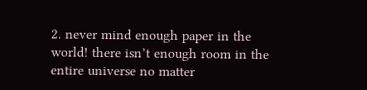2. never mind enough paper in the world! there isn’t enough room in the entire universe no matter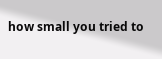how small you tried to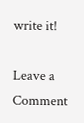write it!

Leave a Comment